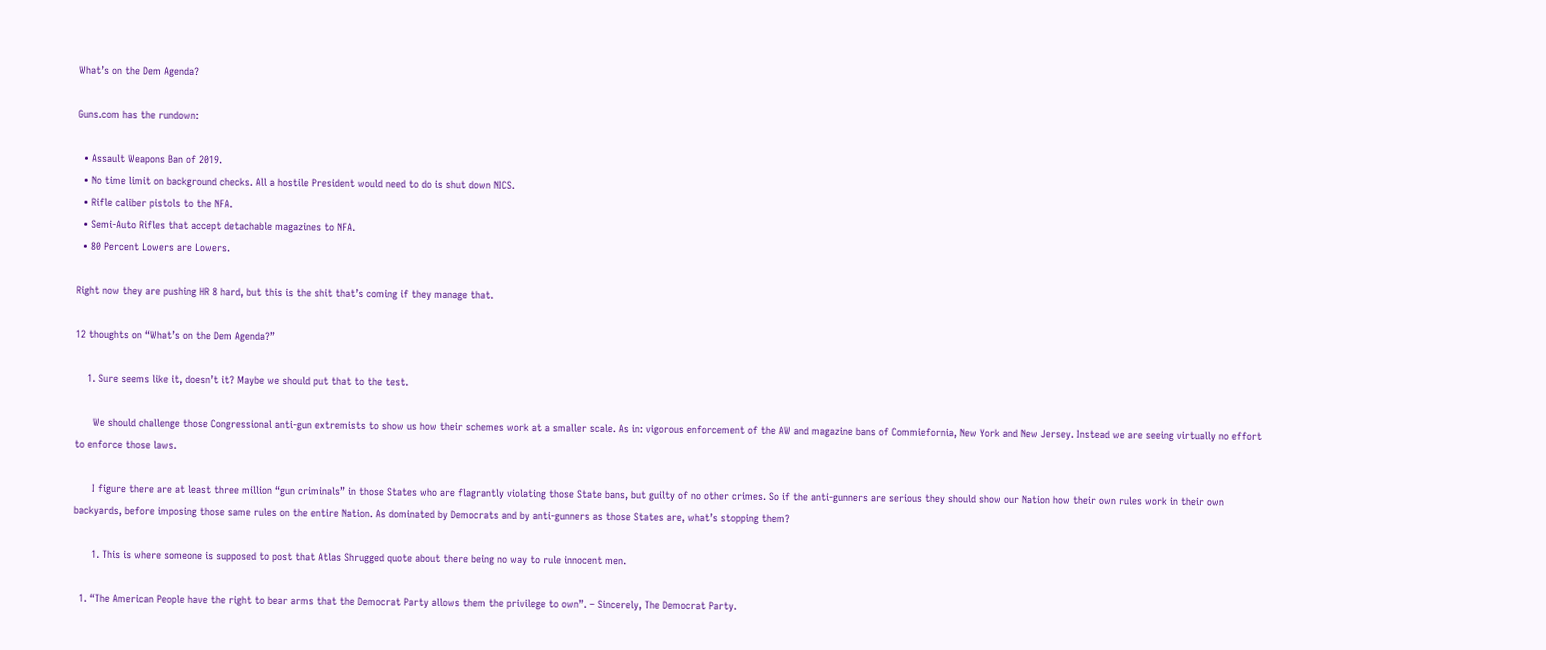What’s on the Dem Agenda?

Guns.com has the rundown:

  • Assault Weapons Ban of 2019.
  • No time limit on background checks. All a hostile President would need to do is shut down NICS.
  • Rifle caliber pistols to the NFA.
  • Semi-Auto Rifles that accept detachable magazines to NFA.
  • 80 Percent Lowers are Lowers.

Right now they are pushing HR 8 hard, but this is the shit that’s coming if they manage that.

12 thoughts on “What’s on the Dem Agenda?”

    1. Sure seems like it, doesn’t it? Maybe we should put that to the test.

      We should challenge those Congressional anti-gun extremists to show us how their schemes work at a smaller scale. As in: vigorous enforcement of the AW and magazine bans of Commiefornia, New York and New Jersey. Instead we are seeing virtually no effort to enforce those laws.

      I figure there are at least three million “gun criminals” in those States who are flagrantly violating those State bans, but guilty of no other crimes. So if the anti-gunners are serious they should show our Nation how their own rules work in their own backyards, before imposing those same rules on the entire Nation. As dominated by Democrats and by anti-gunners as those States are, what’s stopping them?

      1. This is where someone is supposed to post that Atlas Shrugged quote about there being no way to rule innocent men.

  1. “The American People have the right to bear arms that the Democrat Party allows them the privilege to own”. – Sincerely, The Democrat Party.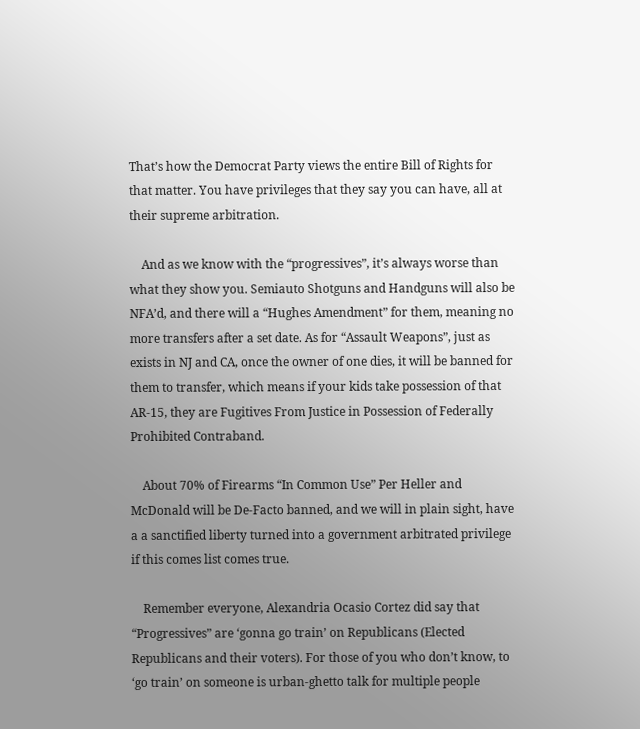That’s how the Democrat Party views the entire Bill of Rights for that matter. You have privileges that they say you can have, all at their supreme arbitration.

    And as we know with the “progressives”, it’s always worse than what they show you. Semiauto Shotguns and Handguns will also be NFA’d, and there will a “Hughes Amendment” for them, meaning no more transfers after a set date. As for “Assault Weapons”, just as exists in NJ and CA, once the owner of one dies, it will be banned for them to transfer, which means if your kids take possession of that AR-15, they are Fugitives From Justice in Possession of Federally Prohibited Contraband.

    About 70% of Firearms “In Common Use” Per Heller and McDonald will be De-Facto banned, and we will in plain sight, have a a sanctified liberty turned into a government arbitrated privilege if this comes list comes true.

    Remember everyone, Alexandria Ocasio Cortez did say that “Progressives” are ‘gonna go train’ on Republicans (Elected Republicans and their voters). For those of you who don’t know, to ‘go train’ on someone is urban-ghetto talk for multiple people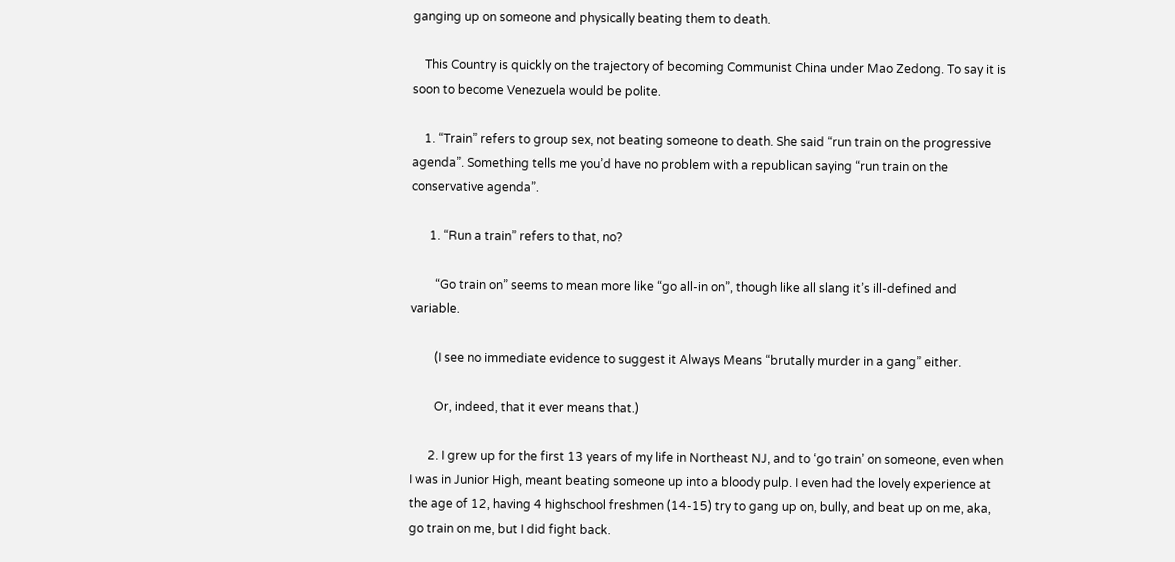ganging up on someone and physically beating them to death.

    This Country is quickly on the trajectory of becoming Communist China under Mao Zedong. To say it is soon to become Venezuela would be polite.

    1. “Train” refers to group sex, not beating someone to death. She said “run train on the progressive agenda”. Something tells me you’d have no problem with a republican saying “run train on the conservative agenda”.

      1. “Run a train” refers to that, no?

        “Go train on” seems to mean more like “go all-in on”, though like all slang it’s ill-defined and variable.

        (I see no immediate evidence to suggest it Always Means “brutally murder in a gang” either.

        Or, indeed, that it ever means that.)

      2. I grew up for the first 13 years of my life in Northeast NJ, and to ‘go train’ on someone, even when I was in Junior High, meant beating someone up into a bloody pulp. I even had the lovely experience at the age of 12, having 4 highschool freshmen (14-15) try to gang up on, bully, and beat up on me, aka, go train on me, but I did fight back.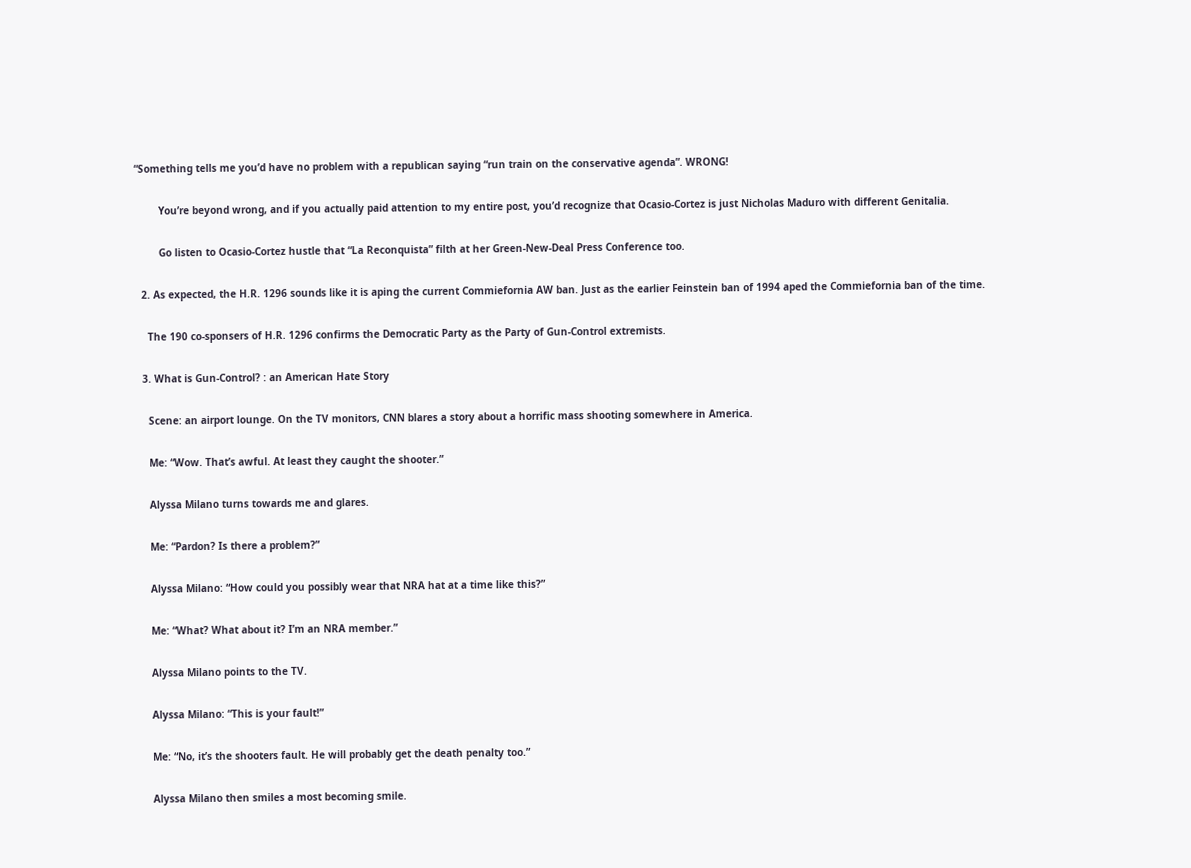“Something tells me you’d have no problem with a republican saying “run train on the conservative agenda”. WRONG!

        You’re beyond wrong, and if you actually paid attention to my entire post, you’d recognize that Ocasio-Cortez is just Nicholas Maduro with different Genitalia.

        Go listen to Ocasio-Cortez hustle that “La Reconquista” filth at her Green-New-Deal Press Conference too.

  2. As expected, the H.R. 1296 sounds like it is aping the current Commiefornia AW ban. Just as the earlier Feinstein ban of 1994 aped the Commiefornia ban of the time.

    The 190 co-sponsers of H.R. 1296 confirms the Democratic Party as the Party of Gun-Control extremists.

  3. What is Gun-Control? : an American Hate Story

    Scene: an airport lounge. On the TV monitors, CNN blares a story about a horrific mass shooting somewhere in America.

    Me: “Wow. That’s awful. At least they caught the shooter.”

    Alyssa Milano turns towards me and glares.

    Me: “Pardon? Is there a problem?”

    Alyssa Milano: “How could you possibly wear that NRA hat at a time like this?”

    Me: “What? What about it? I’m an NRA member.”

    Alyssa Milano points to the TV.

    Alyssa Milano: “This is your fault!”

    Me: “No, it’s the shooters fault. He will probably get the death penalty too.”

    Alyssa Milano then smiles a most becoming smile.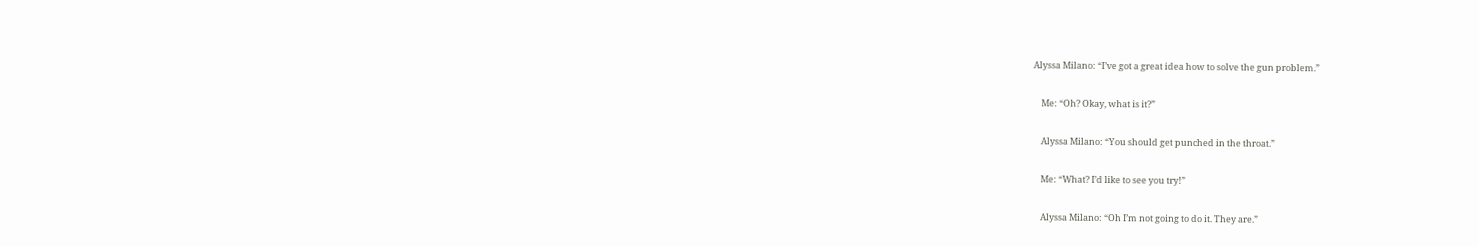Alyssa Milano: “I’ve got a great idea how to solve the gun problem.”

    Me: “Oh? Okay, what is it?”

    Alyssa Milano: “You should get punched in the throat.”

    Me: “What? I’d like to see you try!”

    Alyssa Milano: “Oh I’m not going to do it. They are.”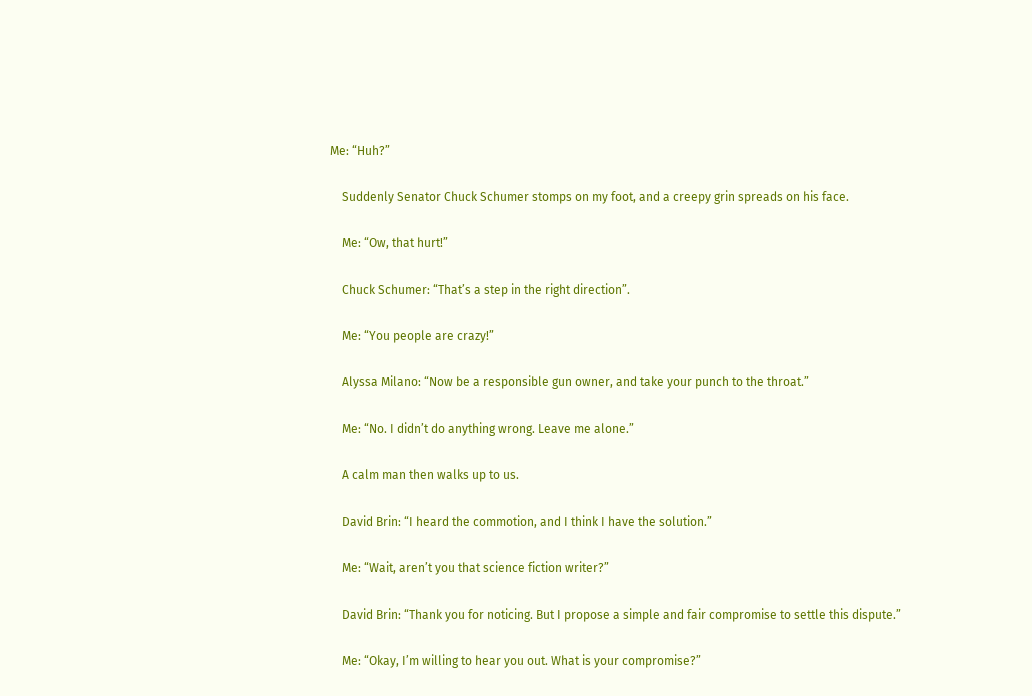Me: “Huh?”

    Suddenly Senator Chuck Schumer stomps on my foot, and a creepy grin spreads on his face.

    Me: “Ow, that hurt!”

    Chuck Schumer: “That’s a step in the right direction”.

    Me: “You people are crazy!”

    Alyssa Milano: “Now be a responsible gun owner, and take your punch to the throat.”

    Me: “No. I didn’t do anything wrong. Leave me alone.”

    A calm man then walks up to us.

    David Brin: “I heard the commotion, and I think I have the solution.”

    Me: “Wait, aren’t you that science fiction writer?”

    David Brin: “Thank you for noticing. But I propose a simple and fair compromise to settle this dispute.”

    Me: “Okay, I’m willing to hear you out. What is your compromise?”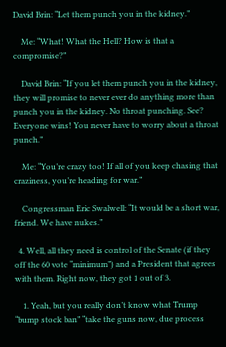David Brin: “Let them punch you in the kidney.”

    Me: “What! What the Hell? How is that a compromise?”

    David Brin: “If you let them punch you in the kidney, they will promise to never ever do anything more than punch you in the kidney. No throat punching. See? Everyone wins! You never have to worry about a throat punch.”

    Me: “You’re crazy too! If all of you keep chasing that craziness, you’re heading for war.”

    Congressman Eric Swalwell: “It would be a short war, friend. We have nukes.”

  4. Well, all they need is control of the Senate (if they off the 60 vote “minimum”) and a President that agrees with them. Right now, they got 1 out of 3.

    1. Yeah, but you really don’t know what Trump “bump stock ban” “take the guns now, due process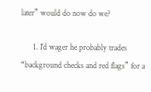later” would do now do we?

      1. I’d wager he probably trades “background checks and red flags” for a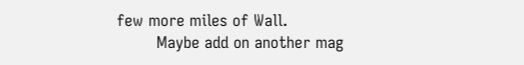few more miles of Wall.
        Maybe add on another mag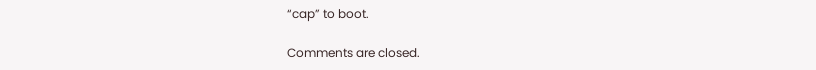“cap” to boot.

Comments are closed.